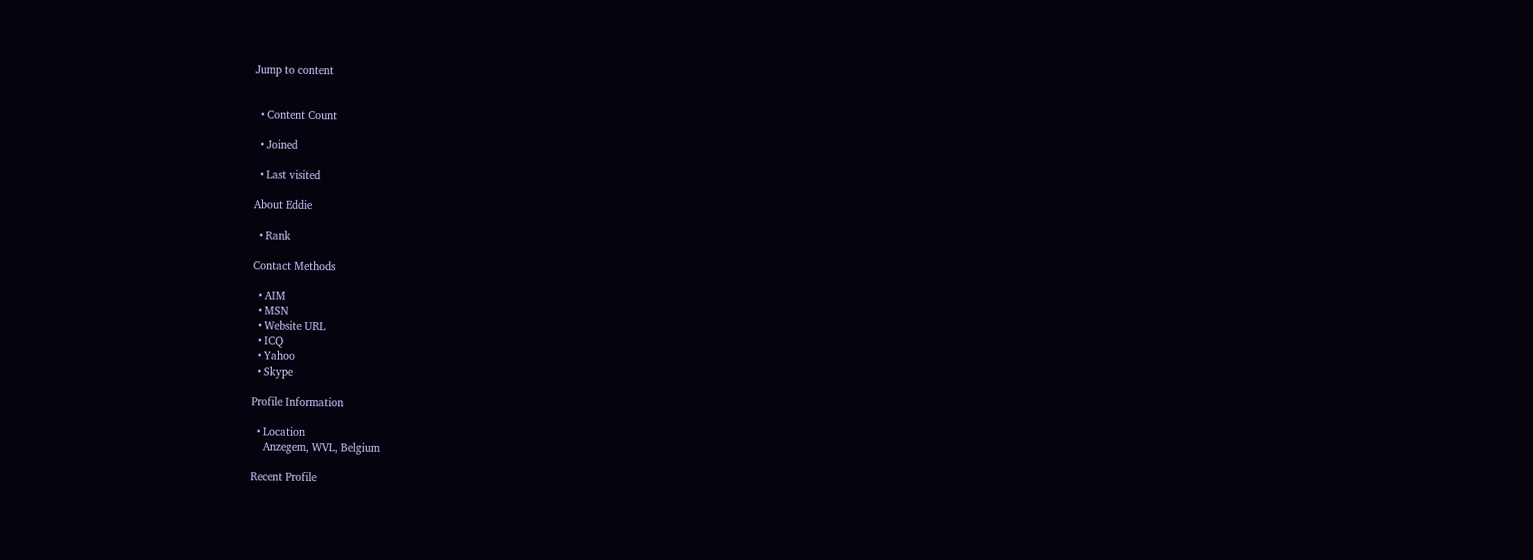Jump to content


  • Content Count

  • Joined

  • Last visited

About Eddie

  • Rank

Contact Methods

  • AIM
  • MSN
  • Website URL
  • ICQ
  • Yahoo
  • Skype

Profile Information

  • Location
    Anzegem, WVL, Belgium

Recent Profile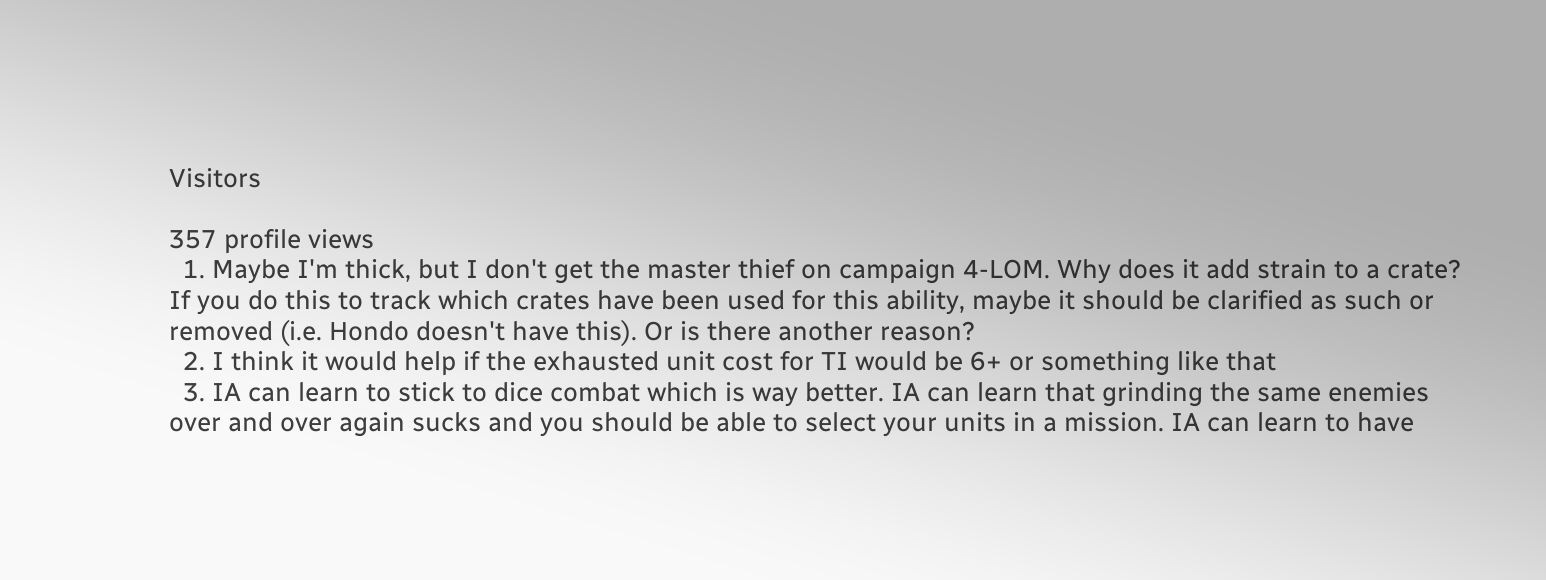Visitors

357 profile views
  1. Maybe I'm thick, but I don't get the master thief on campaign 4-LOM. Why does it add strain to a crate? If you do this to track which crates have been used for this ability, maybe it should be clarified as such or removed (i.e. Hondo doesn't have this). Or is there another reason?
  2. I think it would help if the exhausted unit cost for TI would be 6+ or something like that
  3. IA can learn to stick to dice combat which is way better. IA can learn that grinding the same enemies over and over again sucks and you should be able to select your units in a mission. IA can learn to have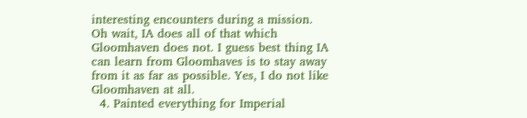interesting encounters during a mission. Oh wait, IA does all of that which Gloomhaven does not. I guess best thing IA can learn from Gloomhaves is to stay away from it as far as possible. Yes, I do not like Gloomhaven at all.
  4. Painted everything for Imperial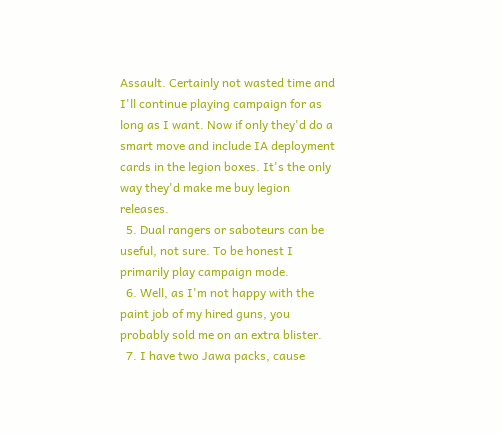Assault. Certainly not wasted time and I'll continue playing campaign for as long as I want. Now if only they'd do a smart move and include IA deployment cards in the legion boxes. It's the only way they'd make me buy legion releases.
  5. Dual rangers or saboteurs can be useful, not sure. To be honest I primarily play campaign mode.
  6. Well, as I'm not happy with the paint job of my hired guns, you probably sold me on an extra blister.
  7. I have two Jawa packs, cause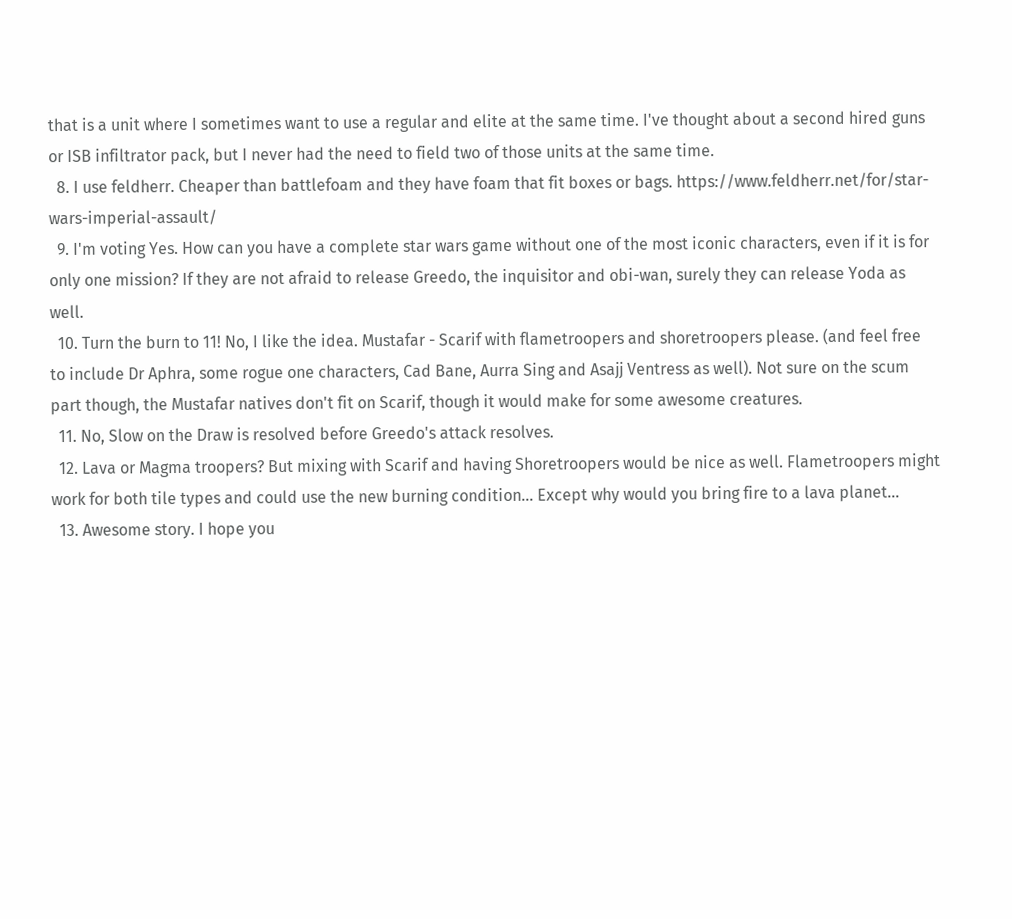that is a unit where I sometimes want to use a regular and elite at the same time. I've thought about a second hired guns or ISB infiltrator pack, but I never had the need to field two of those units at the same time.
  8. I use feldherr. Cheaper than battlefoam and they have foam that fit boxes or bags. https://www.feldherr.net/for/star-wars-imperial-assault/
  9. I'm voting Yes. How can you have a complete star wars game without one of the most iconic characters, even if it is for only one mission? If they are not afraid to release Greedo, the inquisitor and obi-wan, surely they can release Yoda as well.
  10. Turn the burn to 11! No, I like the idea. Mustafar - Scarif with flametroopers and shoretroopers please. (and feel free to include Dr Aphra, some rogue one characters, Cad Bane, Aurra Sing and Asajj Ventress as well). Not sure on the scum part though, the Mustafar natives don't fit on Scarif, though it would make for some awesome creatures.
  11. No, Slow on the Draw is resolved before Greedo's attack resolves.
  12. Lava or Magma troopers? But mixing with Scarif and having Shoretroopers would be nice as well. Flametroopers might work for both tile types and could use the new burning condition... Except why would you bring fire to a lava planet...
  13. Awesome story. I hope you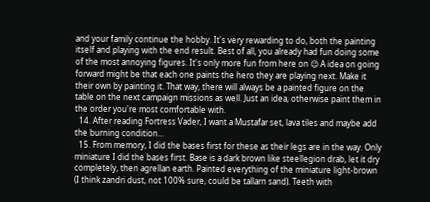and your family continue the hobby. It's very rewarding to do, both the painting itself and playing with the end result. Best of all, you already had fun doing some of the most annoying figures. It's only more fun from here on 😉 A idea on going forward might be that each one paints the hero they are playing next. Make it their own by painting it. That way, there will always be a painted figure on the table on the next campaign missions as well. Just an idea, otherwise paint them in the order you're most comfortable with.
  14. After reading Fortress Vader, I want a Mustafar set, lava tiles and maybe add the burning condition...
  15. From memory, I did the bases first for these as their legs are in the way. Only miniature I did the bases first. Base is a dark brown like steellegion drab, let it dry completely, then agrellan earth. Painted everything of the miniature light-brown (I think zandri dust, not 100% sure, could be tallarn sand). Teeth with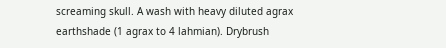screaming skull. A wash with heavy diluted agrax earthshade (1 agrax to 4 lahmian). Drybrush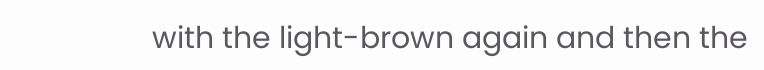with the light-brown again and then the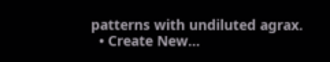patterns with undiluted agrax.
  • Create New...